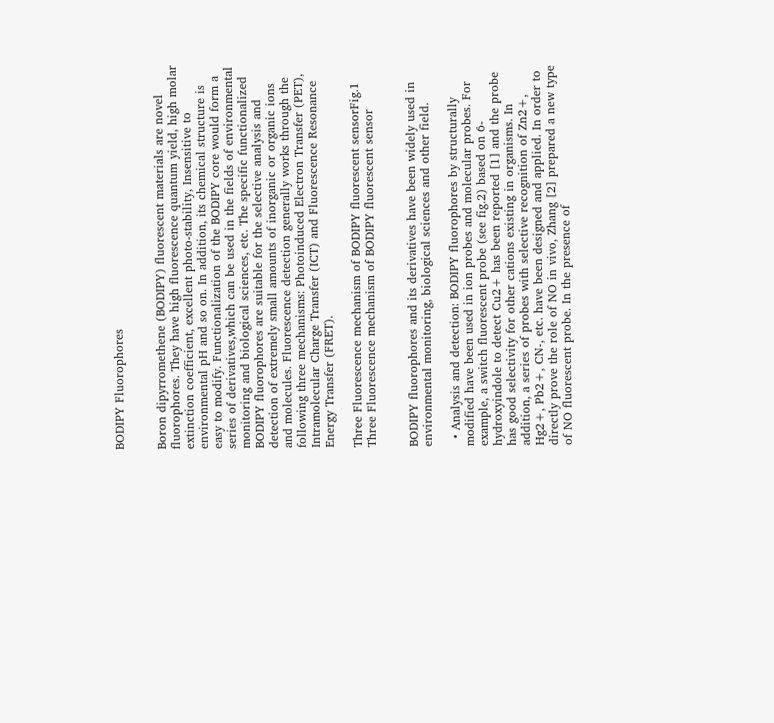BODIPY Fluorophores


Boron dipyrromethene (BODIPY) fluorescent materials are novel fluorophores. They have high fluorescence quantum yield, high molar extinction coefficient, excellent photo-stability, Insensitive to environmental pH and so on. In addition, its chemical structure is easy to modify. Functionalization of the BODIPY core would form a series of derivatives,which can be used in the fields of environmental monitoring and biological sciences, etc. The specific functionalized BODIPY fluorophores are suitable for the selective analysis and detection of extremely small amounts of inorganic or organic ions and molecules. Fluorescence detection generally works through the following three mechanisms: Photoinduced Electron Transfer (PET), Intramolecular Charge Transfer (ICT) and Fluorescence Resonance Energy Transfer (FRET).

Three Fluorescence mechanism of BODIPY fluorescent sensorFig.1 Three Fluorescence mechanism of BODIPY fluorescent sensor


BODIPY fluorophores and its derivatives have been widely used in environmental monitoring, biological sciences and other field.

  • Analysis and detection: BODIPY fluorophores by structurally modified have been used in ion probes and molecular probes. For example, a switch fluorescent probe (see fig.2) based on 6-hydroxyindole to detect Cu2+ has been reported [1] and the probe has good selectivity for other cations existing in organisms. In addition, a series of probes with selective recognition of Zn2+, Hg2+, Pb2+, CN-, etc. have been designed and applied. In order to directly prove the role of NO in vivo, Zhang [2] prepared a new type of NO fluorescent probe. In the presence of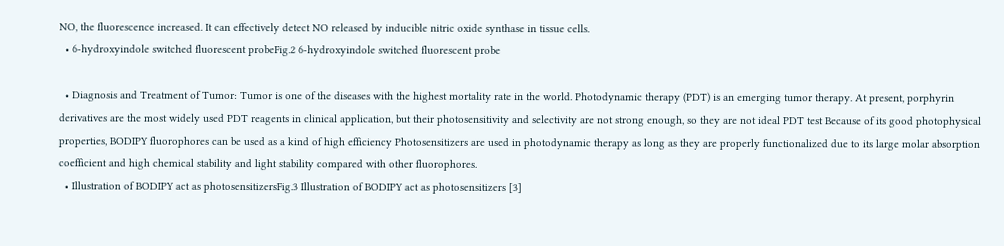NO, the fluorescence increased. It can effectively detect NO released by inducible nitric oxide synthase in tissue cells.
  • 6-hydroxyindole switched fluorescent probeFig.2 6-hydroxyindole switched fluorescent probe

  • Diagnosis and Treatment of Tumor: Tumor is one of the diseases with the highest mortality rate in the world. Photodynamic therapy (PDT) is an emerging tumor therapy. At present, porphyrin derivatives are the most widely used PDT reagents in clinical application, but their photosensitivity and selectivity are not strong enough, so they are not ideal PDT test Because of its good photophysical properties, BODIPY fluorophores can be used as a kind of high efficiency Photosensitizers are used in photodynamic therapy as long as they are properly functionalized due to its large molar absorption coefficient and high chemical stability and light stability compared with other fluorophores.
  • Illustration of BODIPY act as photosensitizersFig.3 Illustration of BODIPY act as photosensitizers [3]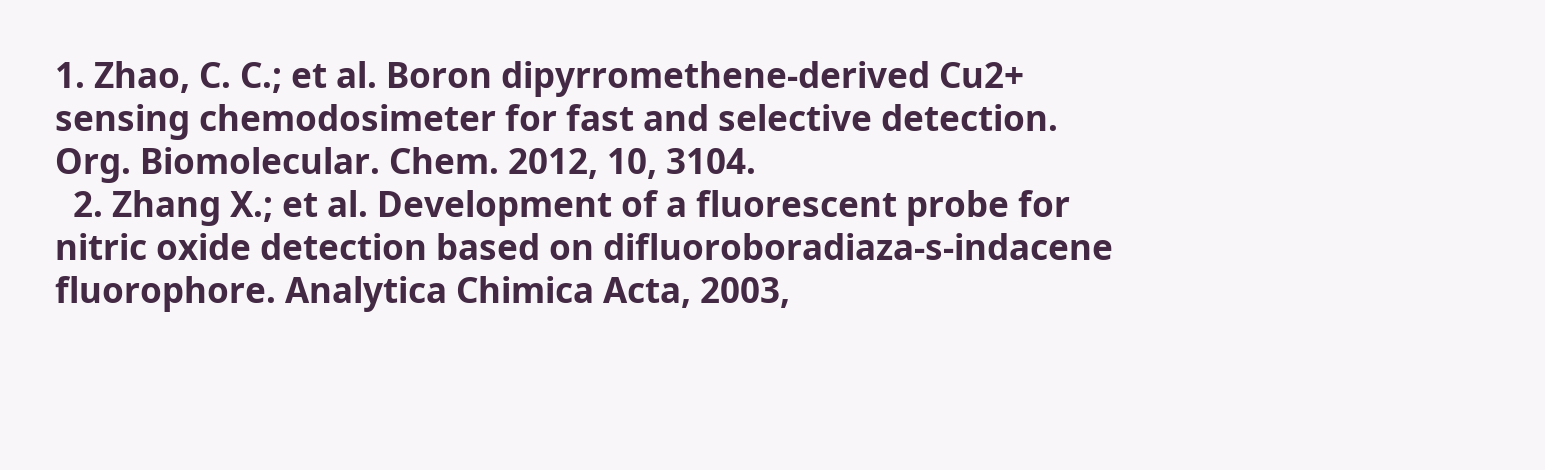1. Zhao, C. C.; et al. Boron dipyrromethene-derived Cu2+ sensing chemodosimeter for fast and selective detection. Org. Biomolecular. Chem. 2012, 10, 3104.
  2. Zhang X.; et al. Development of a fluorescent probe for nitric oxide detection based on difluoroboradiaza-s-indacene fluorophore. Analytica Chimica Acta, 2003,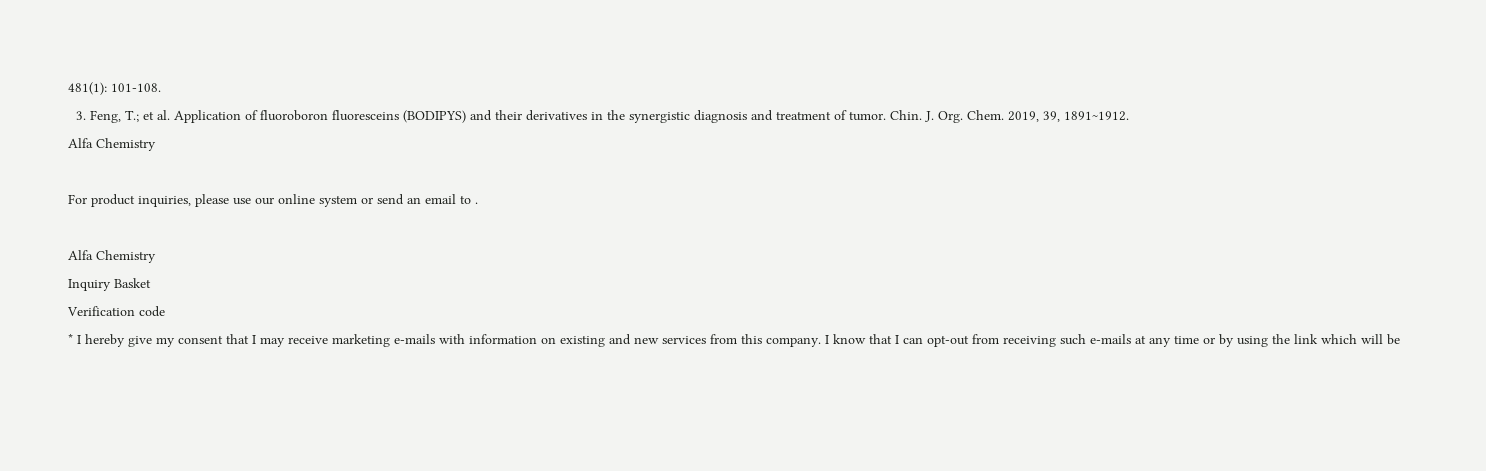481(1): 101-108.
  3. Feng, T.; et al. Application of fluoroboron fluoresceins (BODIPYS) and their derivatives in the synergistic diagnosis and treatment of tumor. Chin. J. Org. Chem. 2019, 39, 1891~1912.
Alfa Chemistry

For product inquiries, please use our online system or send an email to .

Alfa Chemistry
Inquiry Basket
Verification code
* I hereby give my consent that I may receive marketing e-mails with information on existing and new services from this company. I know that I can opt-out from receiving such e-mails at any time or by using the link which will be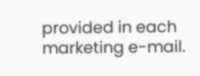provided in each marketing e-mail.